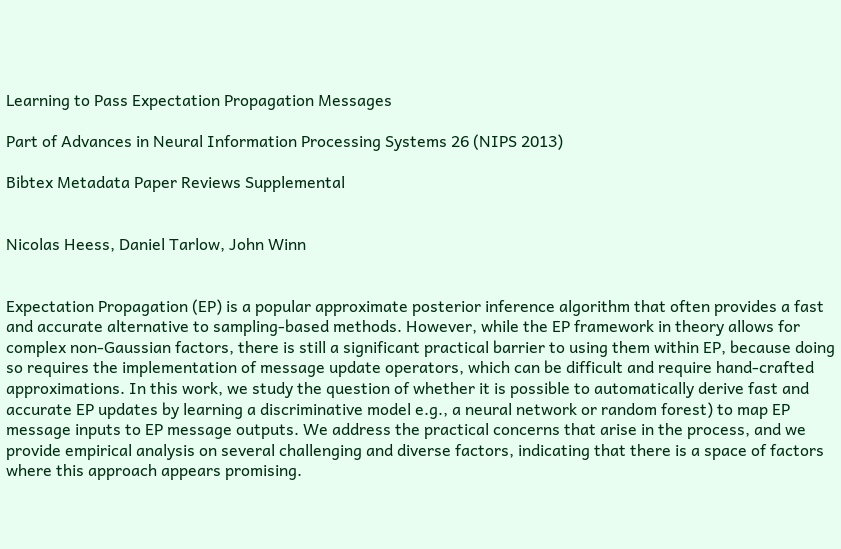Learning to Pass Expectation Propagation Messages

Part of Advances in Neural Information Processing Systems 26 (NIPS 2013)

Bibtex Metadata Paper Reviews Supplemental


Nicolas Heess, Daniel Tarlow, John Winn


Expectation Propagation (EP) is a popular approximate posterior inference algorithm that often provides a fast and accurate alternative to sampling-based methods. However, while the EP framework in theory allows for complex non-Gaussian factors, there is still a significant practical barrier to using them within EP, because doing so requires the implementation of message update operators, which can be difficult and require hand-crafted approximations. In this work, we study the question of whether it is possible to automatically derive fast and accurate EP updates by learning a discriminative model e.g., a neural network or random forest) to map EP message inputs to EP message outputs. We address the practical concerns that arise in the process, and we provide empirical analysis on several challenging and diverse factors, indicating that there is a space of factors where this approach appears promising.